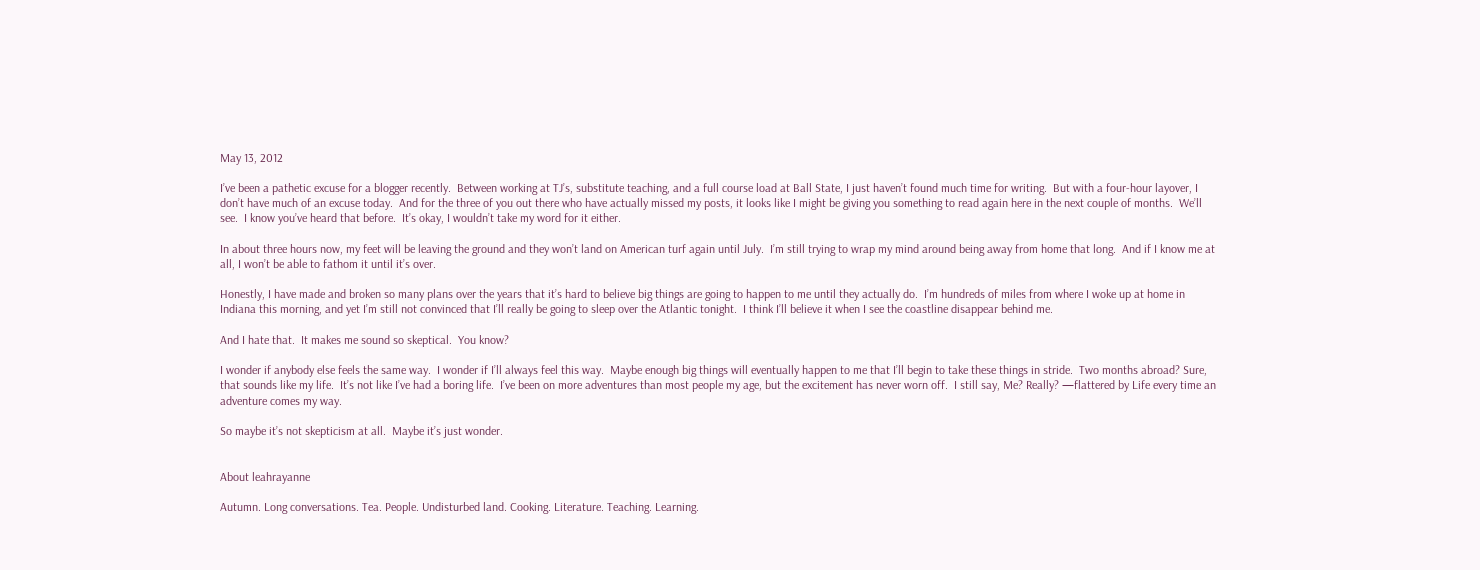May 13, 2012

I’ve been a pathetic excuse for a blogger recently.  Between working at TJ’s, substitute teaching, and a full course load at Ball State, I just haven’t found much time for writing.  But with a four-hour layover, I don’t have much of an excuse today.  And for the three of you out there who have actually missed my posts, it looks like I might be giving you something to read again here in the next couple of months.  We’ll see.  I know you’ve heard that before.  It’s okay, I wouldn’t take my word for it either.

In about three hours now, my feet will be leaving the ground and they won’t land on American turf again until July.  I’m still trying to wrap my mind around being away from home that long.  And if I know me at all, I won’t be able to fathom it until it’s over.

Honestly, I have made and broken so many plans over the years that it’s hard to believe big things are going to happen to me until they actually do.  I’m hundreds of miles from where I woke up at home in Indiana this morning, and yet I’m still not convinced that I’ll really be going to sleep over the Atlantic tonight.  I think I’ll believe it when I see the coastline disappear behind me.

And I hate that.  It makes me sound so skeptical.  You know?

I wonder if anybody else feels the same way.  I wonder if I’ll always feel this way.  Maybe enough big things will eventually happen to me that I’ll begin to take these things in stride.  Two months abroad? Sure, that sounds like my life.  It’s not like I’ve had a boring life.  I’ve been on more adventures than most people my age, but the excitement has never worn off.  I still say, Me? Really? —flattered by Life every time an adventure comes my way.

So maybe it’s not skepticism at all.  Maybe it’s just wonder.


About leahrayanne

Autumn. Long conversations. Tea. People. Undisturbed land. Cooking. Literature. Teaching. Learning.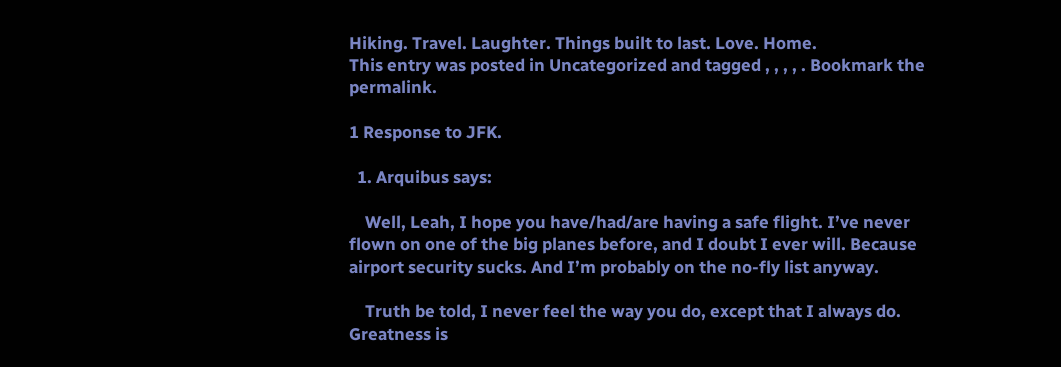Hiking. Travel. Laughter. Things built to last. Love. Home.
This entry was posted in Uncategorized and tagged , , , , . Bookmark the permalink.

1 Response to JFK.

  1. Arquibus says:

    Well, Leah, I hope you have/had/are having a safe flight. I’ve never flown on one of the big planes before, and I doubt I ever will. Because airport security sucks. And I’m probably on the no-fly list anyway.

    Truth be told, I never feel the way you do, except that I always do. Greatness is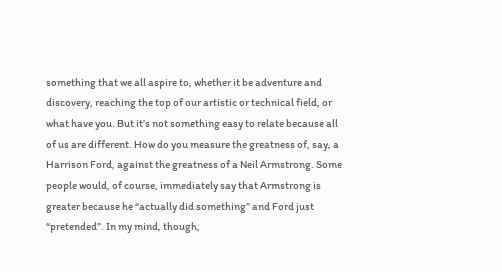something that we all aspire to, whether it be adventure and discovery, reaching the top of our artistic or technical field, or what have you. But it’s not something easy to relate because all of us are different. How do you measure the greatness of, say, a Harrison Ford, against the greatness of a Neil Armstrong. Some people would, of course, immediately say that Armstrong is greater because he “actually did something” and Ford just “pretended”. In my mind, though,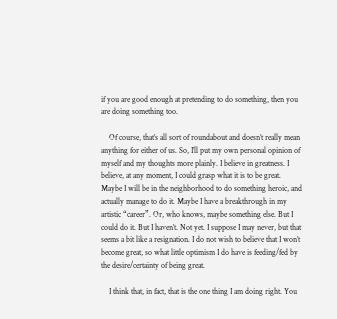if you are good enough at pretending to do something, then you are doing something too.

    Of course, that’s all sort of roundabout and doesn’t really mean anything for either of us. So, I’ll put my own personal opinion of myself and my thoughts more plainly. I believe in greatness. I believe, at any moment, I could grasp what it is to be great. Maybe I will be in the neighborhood to do something heroic, and actually manage to do it. Maybe I have a breakthrough in my artistic “career”. Or, who knows, maybe something else. But I could do it. But I haven’t. Not yet. I suppose I may never, but that seems a bit like a resignation. I do not wish to believe that I won’t become great, so what little optimism I do have is feeding/fed by the desire/certainty of being great.

    I think that, in fact, that is the one thing I am doing right. You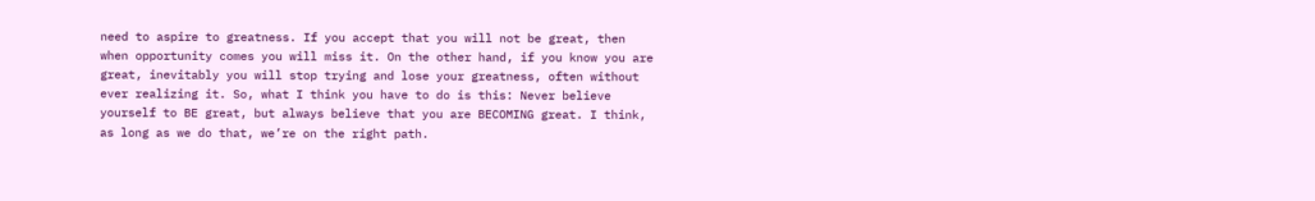need to aspire to greatness. If you accept that you will not be great, then when opportunity comes you will miss it. On the other hand, if you know you are great, inevitably you will stop trying and lose your greatness, often without ever realizing it. So, what I think you have to do is this: Never believe yourself to BE great, but always believe that you are BECOMING great. I think, as long as we do that, we’re on the right path.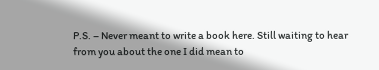P.S. – Never meant to write a book here. Still waiting to hear from you about the one I did mean to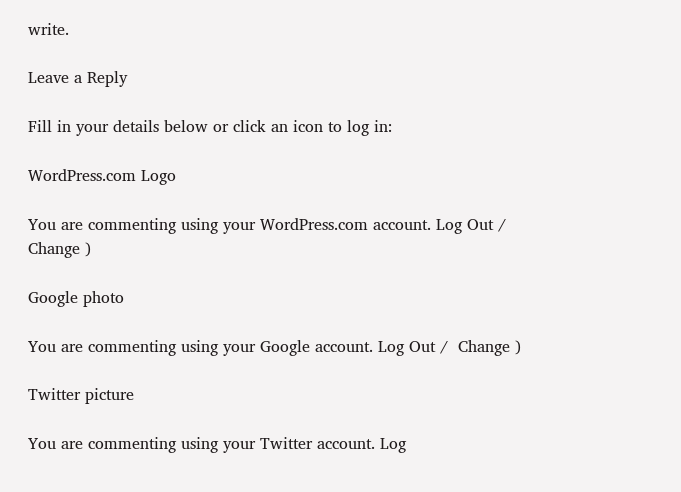write.

Leave a Reply

Fill in your details below or click an icon to log in:

WordPress.com Logo

You are commenting using your WordPress.com account. Log Out /  Change )

Google photo

You are commenting using your Google account. Log Out /  Change )

Twitter picture

You are commenting using your Twitter account. Log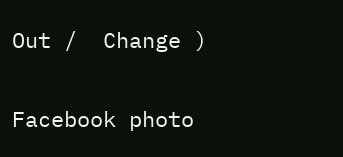Out /  Change )

Facebook photo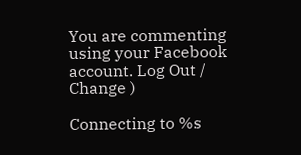You are commenting using your Facebook account. Log Out /  Change )

Connecting to %s